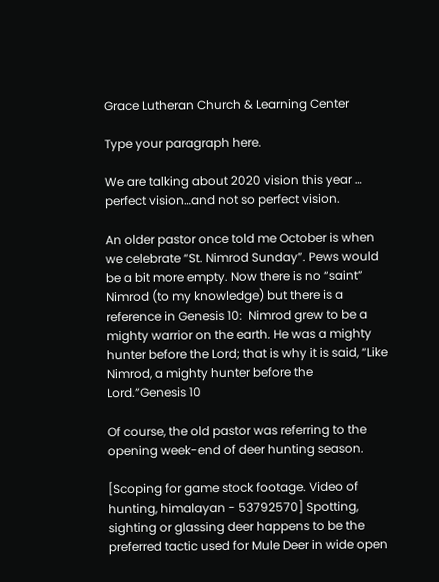Grace Lutheran Church & Learning Center

Type your paragraph here.

We are talking about 2020 vision this year … perfect vision…and not so perfect vision.

An older pastor once told me October is when we celebrate “St. Nimrod Sunday”. Pews would be a bit more empty. Now there is no “saint” Nimrod (to my knowledge) but there is a reference in Genesis 10:  Nimrod grew to be a mighty warrior on the earth. He was a mighty hunter before the Lord; that is why it is said, “Like Nimrod, a mighty hunter before the Lord.”Genesis 10

Of course, the old pastor was referring to the opening week-end of deer hunting season.

[Scoping for game stock footage. Video of hunting, himalayan - 53792570] Spotting, sighting or glassing deer happens to be the preferred tactic used for Mule Deer in wide open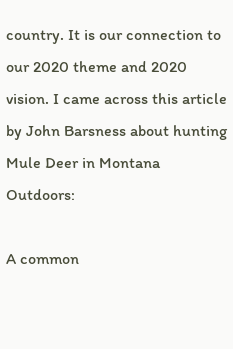country. It is our connection to our 2020 theme and 2020 vision. I came across this article by John Barsness about hunting Mule Deer in Montana Outdoors:

A common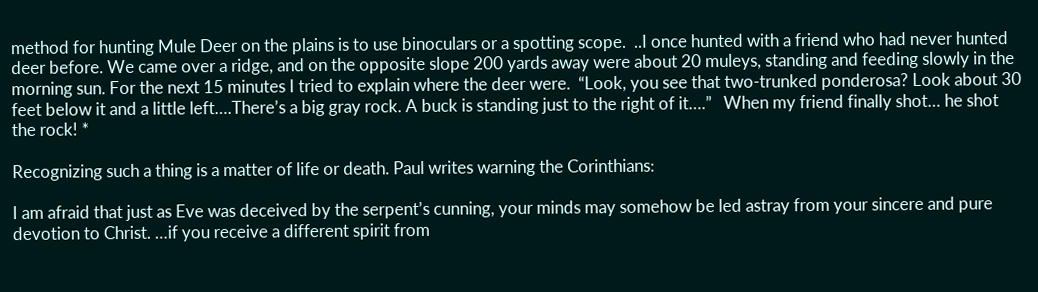method for hunting Mule Deer on the plains is to use binoculars or a spotting scope.  ..I once hunted with a friend who had never hunted deer before. We came over a ridge, and on the opposite slope 200 yards away were about 20 muleys, standing and feeding slowly in the morning sun. For the next 15 minutes I tried to explain where the deer were.  “Look, you see that two-trunked ponderosa? Look about 30 feet below it and a little left….There’s a big gray rock. A buck is standing just to the right of it….”   When my friend finally shot… he shot the rock! *

Recognizing such a thing is a matter of life or death. Paul writes warning the Corinthians:

I am afraid that just as Eve was deceived by the serpent’s cunning, your minds may somehow be led astray from your sincere and pure devotion to Christ. …if you receive a different spirit from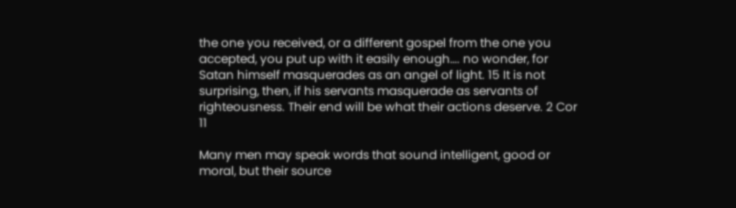the one you received, or a different gospel from the one you accepted, you put up with it easily enough…. no wonder, for Satan himself masquerades as an angel of light. 15 It is not surprising, then, if his servants masquerade as servants of righteousness. Their end will be what their actions deserve. 2 Cor 11

Many men may speak words that sound intelligent, good or moral, but their source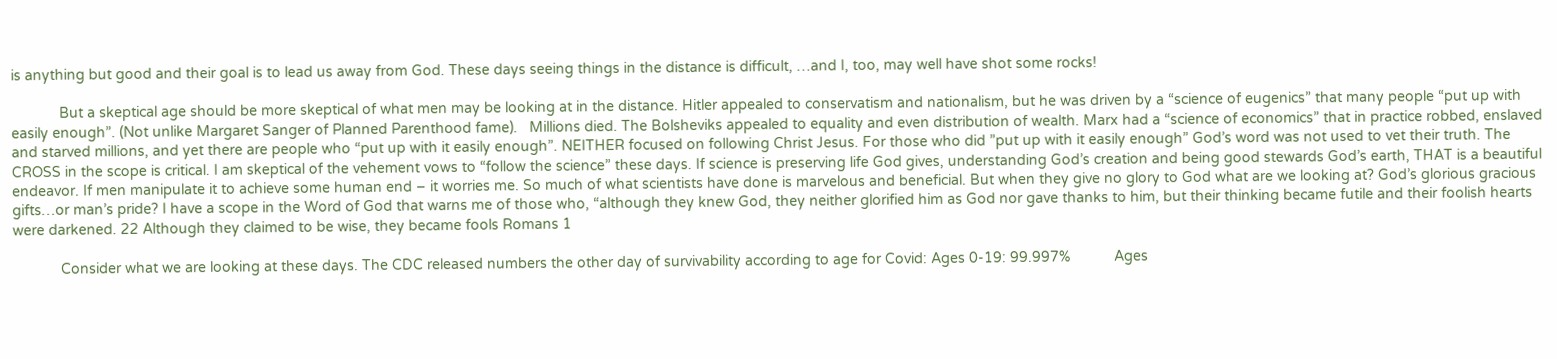is anything but good and their goal is to lead us away from God. These days seeing things in the distance is difficult, …and I, too, may well have shot some rocks!

            But a skeptical age should be more skeptical of what men may be looking at in the distance. Hitler appealed to conservatism and nationalism, but he was driven by a “science of eugenics” that many people “put up with easily enough”. (Not unlike Margaret Sanger of Planned Parenthood fame).   Millions died. The Bolsheviks appealed to equality and even distribution of wealth. Marx had a “science of economics” that in practice robbed, enslaved and starved millions, and yet there are people who “put up with it easily enough”. NEITHER focused on following Christ Jesus. For those who did ”put up with it easily enough” God’s word was not used to vet their truth. The CROSS in the scope is critical. I am skeptical of the vehement vows to “follow the science” these days. If science is preserving life God gives, understanding God’s creation and being good stewards God’s earth, THAT is a beautiful endeavor. If men manipulate it to achieve some human end – it worries me. So much of what scientists have done is marvelous and beneficial. But when they give no glory to God what are we looking at? God’s glorious gracious gifts…or man’s pride? I have a scope in the Word of God that warns me of those who, “although they knew God, they neither glorified him as God nor gave thanks to him, but their thinking became futile and their foolish hearts were darkened. 22 Although they claimed to be wise, they became fools Romans 1

            Consider what we are looking at these days. The CDC released numbers the other day of survivability according to age for Covid: Ages 0-19: 99.997%           Ages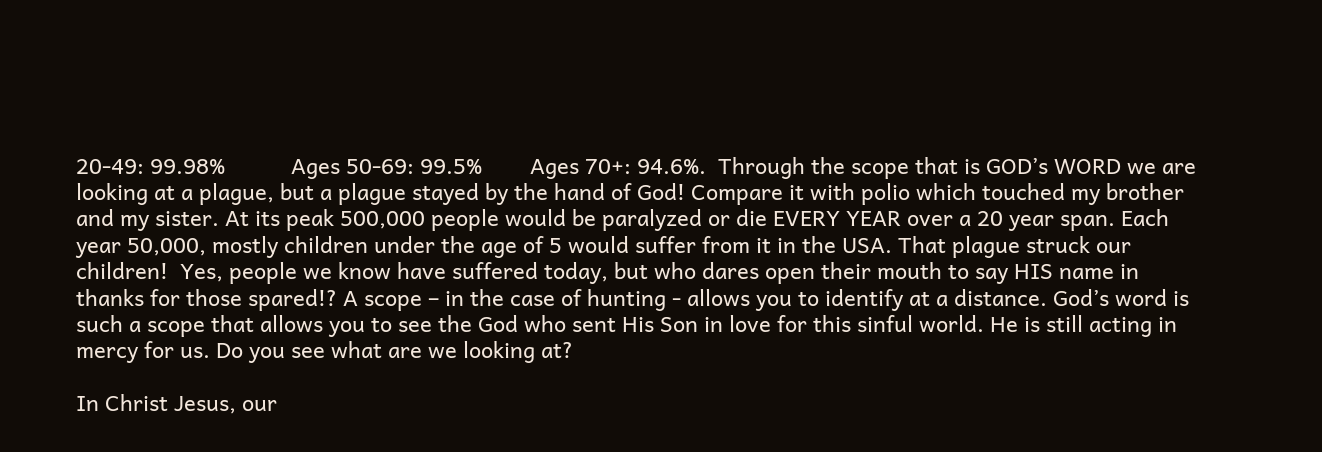20-49: 99.98%           Ages 50-69: 99.5%        Ages 70+: 94.6%.  Through the scope that is GOD’s WORD we are looking at a plague, but a plague stayed by the hand of God! Compare it with polio which touched my brother and my sister. At its peak 500,000 people would be paralyzed or die EVERY YEAR over a 20 year span. Each year 50,000, mostly children under the age of 5 would suffer from it in the USA. That plague struck our children!  Yes, people we know have suffered today, but who dares open their mouth to say HIS name in thanks for those spared!? A scope – in the case of hunting - allows you to identify at a distance. God’s word is such a scope that allows you to see the God who sent His Son in love for this sinful world. He is still acting in mercy for us. Do you see what are we looking at?

In Christ Jesus, our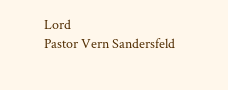Lord                                                                                 Pastor Vern Sandersfeld